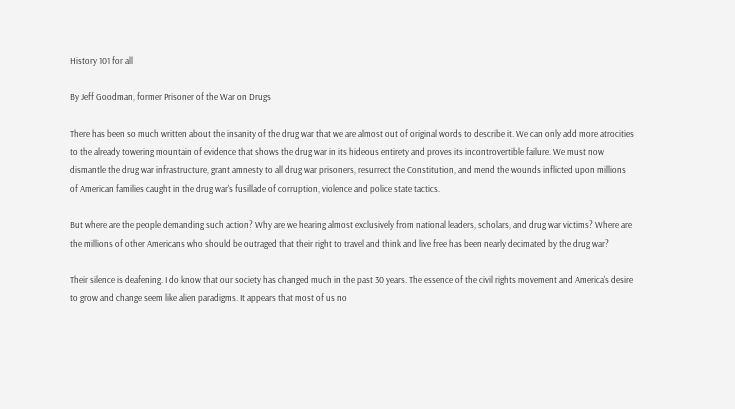History 101 for all

By Jeff Goodman, former Prisoner of the War on Drugs

There has been so much written about the insanity of the drug war that we are almost out of original words to describe it. We can only add more atrocities to the already towering mountain of evidence that shows the drug war in its hideous entirety and proves its incontrovertible failure. We must now dismantle the drug war infrastructure, grant amnesty to all drug war prisoners, resurrect the Constitution, and mend the wounds inflicted upon millions of American families caught in the drug war's fusillade of corruption, violence and police state tactics.

But where are the people demanding such action? Why are we hearing almost exclusively from national leaders, scholars, and drug war victims? Where are the millions of other Americans who should be outraged that their right to travel and think and live free has been nearly decimated by the drug war?

Their silence is deafening. I do know that our society has changed much in the past 30 years. The essence of the civil rights movement and America's desire to grow and change seem like alien paradigms. It appears that most of us no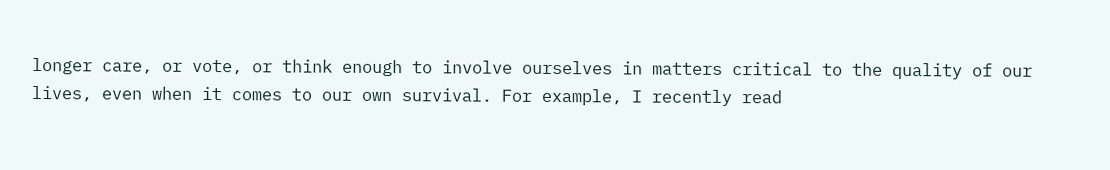longer care, or vote, or think enough to involve ourselves in matters critical to the quality of our lives, even when it comes to our own survival. For example, I recently read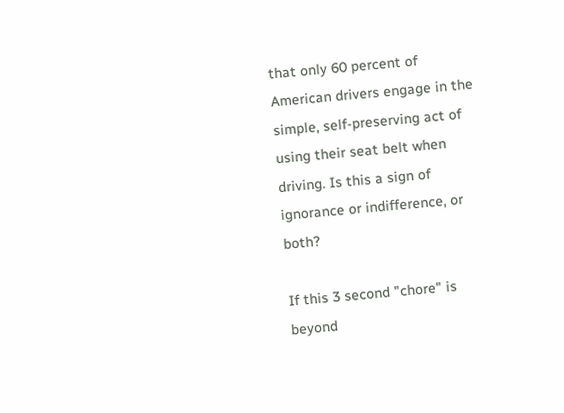that only 60 percent of American drivers engage in the simple, self-preserving act of using their seat belt when driving. Is this a sign of ignorance or indifference, or both?

If this 3 second "chore" is beyond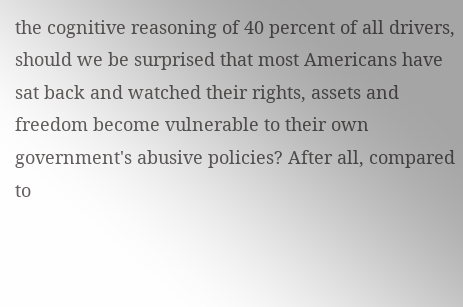the cognitive reasoning of 40 percent of all drivers, should we be surprised that most Americans have sat back and watched their rights, assets and freedom become vulnerable to their own government's abusive policies? After all, compared to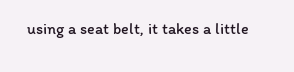using a seat belt, it takes a little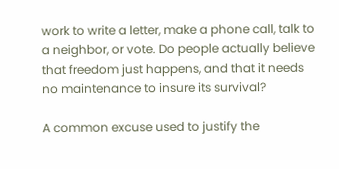work to write a letter, make a phone call, talk to a neighbor, or vote. Do people actually believe that freedom just happens, and that it needs no maintenance to insure its survival?

A common excuse used to justify the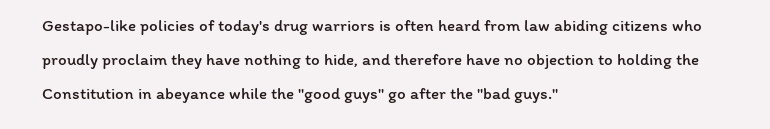Gestapo-like policies of today's drug warriors is often heard from law abiding citizens who proudly proclaim they have nothing to hide, and therefore have no objection to holding the Constitution in abeyance while the "good guys" go after the "bad guys."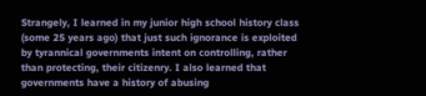Strangely, I learned in my junior high school history class (some 25 years ago) that just such ignorance is exploited by tyrannical governments intent on controlling, rather than protecting, their citizenry. I also learned that governments have a history of abusing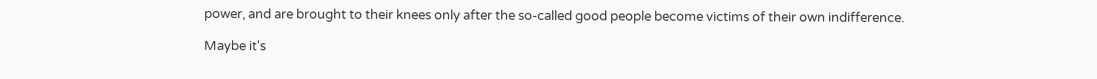power, and are brought to their knees only after the so-called good people become victims of their own indifference.

Maybe it's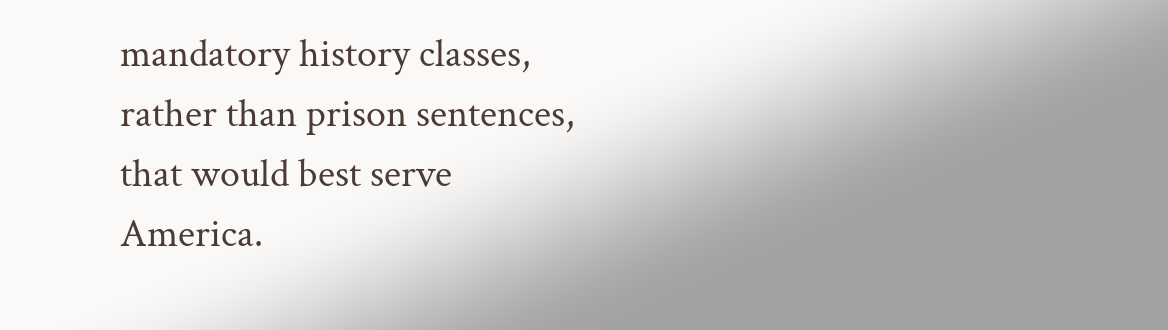mandatory history classes, rather than prison sentences, that would best serve America.